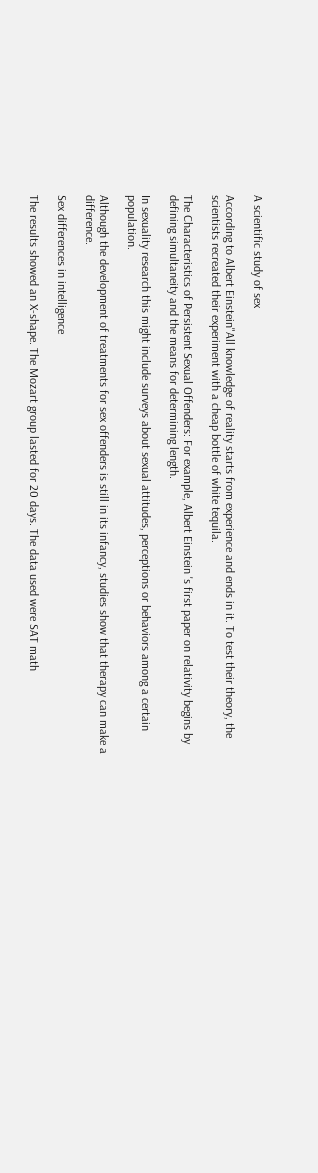A scientific study of sex

According to Albert Einstein"All knowledge of reality starts from experience and ends in it. To test their theory, the scientists recreated their experiment with a cheap bottle of white tequila.

The Characteristics of Persistent Sexual Offenders: For example, Albert Einstein 's first paper on relativity begins by defining simultaneity and the means for determining length.

In sexuality research this might include surveys about sexual attitudes, perceptions or behaviors among a certain population.

Although the development of treatments for sex offenders is still in its infancy, studies show that therapy can make a difference.

Sex differences in intelligence

The results showed an X-shape. The Mozart group lasted for 20 days. The data used were SAT math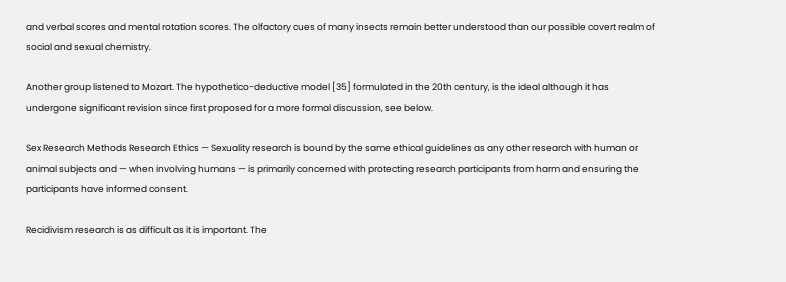and verbal scores and mental rotation scores. The olfactory cues of many insects remain better understood than our possible covert realm of social and sexual chemistry.

Another group listened to Mozart. The hypothetico-deductive model [35] formulated in the 20th century, is the ideal although it has undergone significant revision since first proposed for a more formal discussion, see below.

Sex Research Methods Research Ethics — Sexuality research is bound by the same ethical guidelines as any other research with human or animal subjects and — when involving humans — is primarily concerned with protecting research participants from harm and ensuring the participants have informed consent.

Recidivism research is as difficult as it is important. The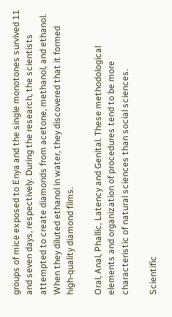groups of mice exposed to Enya and the single monotones survived 11 and seven days, respectively. During the research, the scientists attempted to create diamonds from acetone, methanol, and ethanol. When they diluted ethanol in water, they discovered that it formed high-quality diamond films.

Oral, Anal, Phallic, Latency and Genital. These methodological elements and organization of procedures tend to be more characteristic of natural sciences than social sciences.

Scientific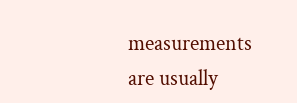measurements are usually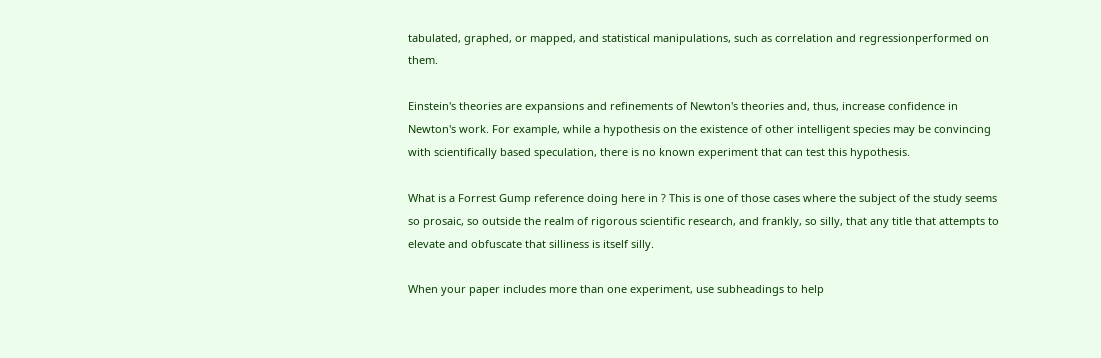tabulated, graphed, or mapped, and statistical manipulations, such as correlation and regressionperformed on them.

Einstein's theories are expansions and refinements of Newton's theories and, thus, increase confidence in Newton's work. For example, while a hypothesis on the existence of other intelligent species may be convincing with scientifically based speculation, there is no known experiment that can test this hypothesis.

What is a Forrest Gump reference doing here in ? This is one of those cases where the subject of the study seems so prosaic, so outside the realm of rigorous scientific research, and frankly, so silly, that any title that attempts to elevate and obfuscate that silliness is itself silly.

When your paper includes more than one experiment, use subheadings to help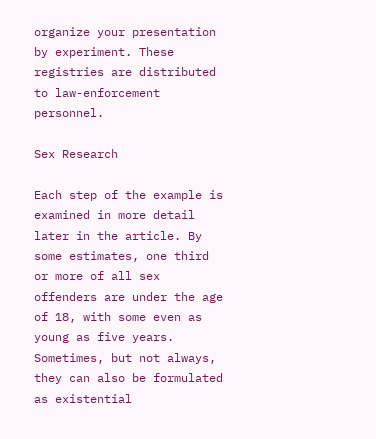organize your presentation by experiment. These registries are distributed to law-enforcement personnel.

Sex Research

Each step of the example is examined in more detail later in the article. By some estimates, one third or more of all sex offenders are under the age of 18, with some even as young as five years. Sometimes, but not always, they can also be formulated as existential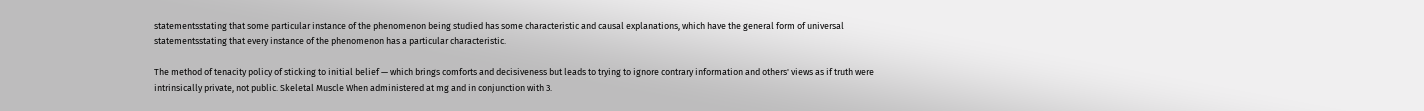statementsstating that some particular instance of the phenomenon being studied has some characteristic and causal explanations, which have the general form of universal statementsstating that every instance of the phenomenon has a particular characteristic.

The method of tenacity policy of sticking to initial belief — which brings comforts and decisiveness but leads to trying to ignore contrary information and others' views as if truth were intrinsically private, not public. Skeletal Muscle When administered at mg and in conjunction with 3.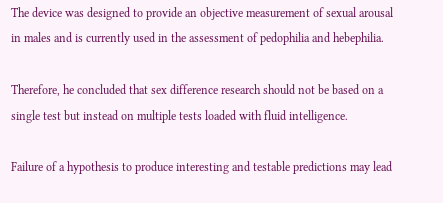The device was designed to provide an objective measurement of sexual arousal in males and is currently used in the assessment of pedophilia and hebephilia.

Therefore, he concluded that sex difference research should not be based on a single test but instead on multiple tests loaded with fluid intelligence.

Failure of a hypothesis to produce interesting and testable predictions may lead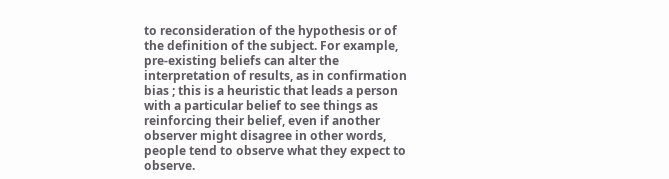to reconsideration of the hypothesis or of the definition of the subject. For example, pre-existing beliefs can alter the interpretation of results, as in confirmation bias ; this is a heuristic that leads a person with a particular belief to see things as reinforcing their belief, even if another observer might disagree in other words, people tend to observe what they expect to observe.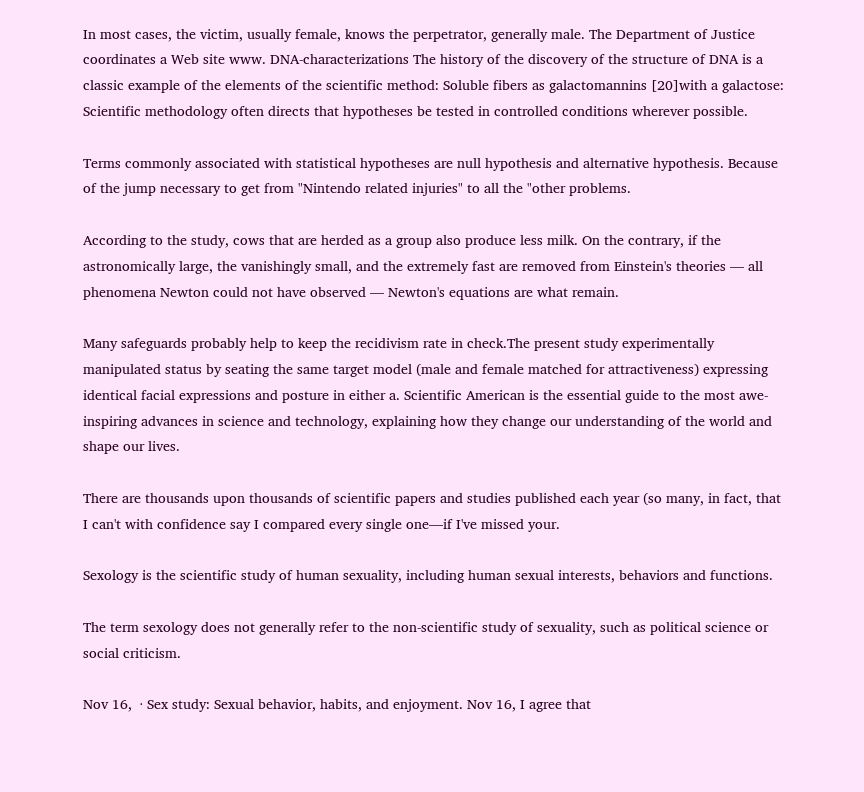In most cases, the victim, usually female, knows the perpetrator, generally male. The Department of Justice coordinates a Web site www. DNA-characterizations The history of the discovery of the structure of DNA is a classic example of the elements of the scientific method: Soluble fibers as galactomannins [20]with a galactose: Scientific methodology often directs that hypotheses be tested in controlled conditions wherever possible.

Terms commonly associated with statistical hypotheses are null hypothesis and alternative hypothesis. Because of the jump necessary to get from "Nintendo related injuries" to all the "other problems.

According to the study, cows that are herded as a group also produce less milk. On the contrary, if the astronomically large, the vanishingly small, and the extremely fast are removed from Einstein's theories — all phenomena Newton could not have observed — Newton's equations are what remain.

Many safeguards probably help to keep the recidivism rate in check.The present study experimentally manipulated status by seating the same target model (male and female matched for attractiveness) expressing identical facial expressions and posture in either a. Scientific American is the essential guide to the most awe-inspiring advances in science and technology, explaining how they change our understanding of the world and shape our lives.

There are thousands upon thousands of scientific papers and studies published each year (so many, in fact, that I can't with confidence say I compared every single one—if I've missed your.

Sexology is the scientific study of human sexuality, including human sexual interests, behaviors and functions.

The term sexology does not generally refer to the non-scientific study of sexuality, such as political science or social criticism.

Nov 16,  · Sex study: Sexual behavior, habits, and enjoyment. Nov 16, I agree that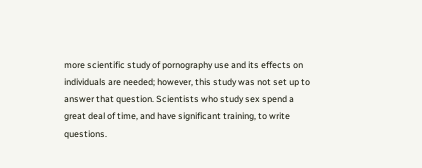more scientific study of pornography use and its effects on individuals are needed; however, this study was not set up to answer that question. Scientists who study sex spend a great deal of time, and have significant training, to write questions.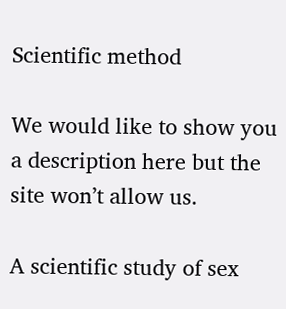Scientific method

We would like to show you a description here but the site won’t allow us.

A scientific study of sex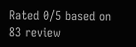Rated 0/5 based on 83 review